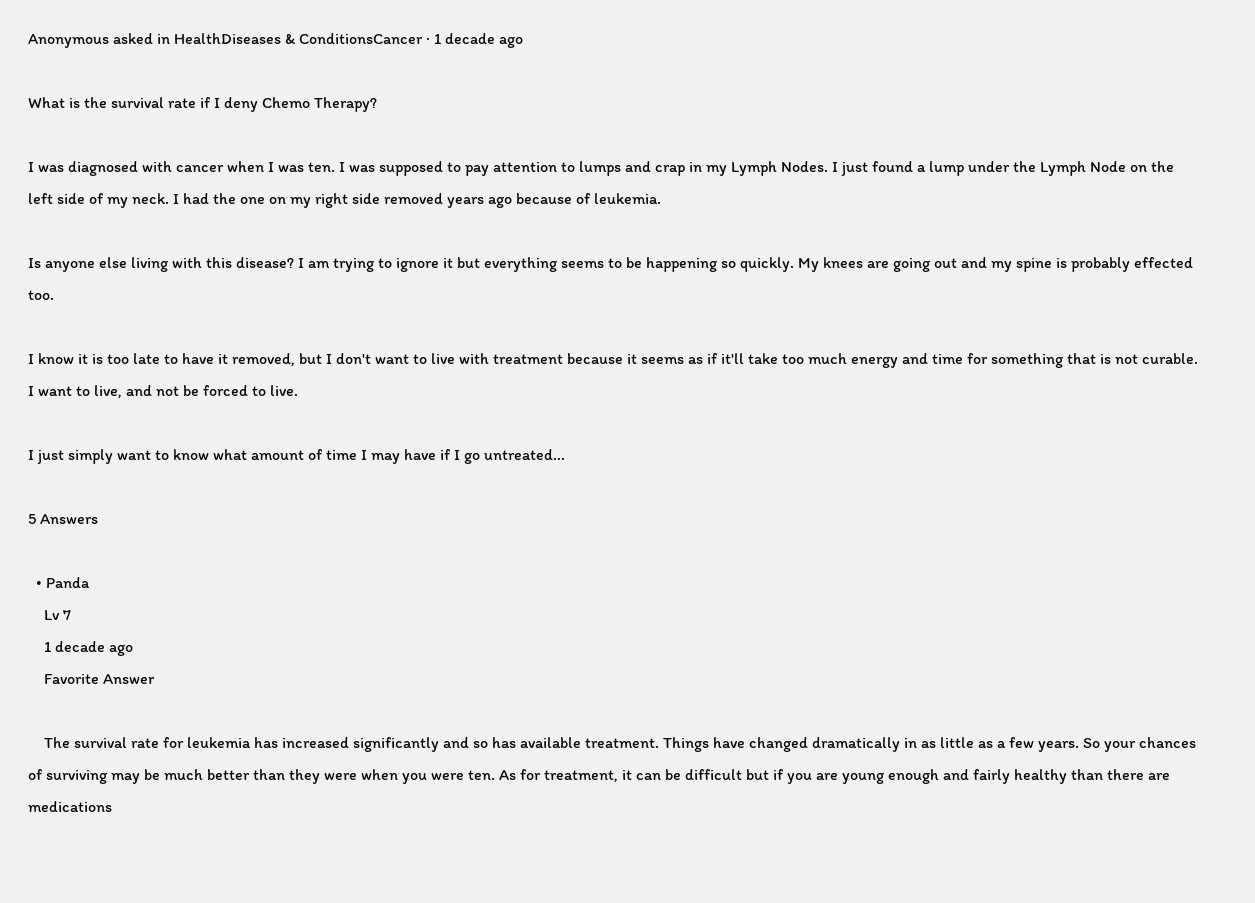Anonymous asked in HealthDiseases & ConditionsCancer · 1 decade ago

What is the survival rate if I deny Chemo Therapy?

I was diagnosed with cancer when I was ten. I was supposed to pay attention to lumps and crap in my Lymph Nodes. I just found a lump under the Lymph Node on the left side of my neck. I had the one on my right side removed years ago because of leukemia.

Is anyone else living with this disease? I am trying to ignore it but everything seems to be happening so quickly. My knees are going out and my spine is probably effected too.

I know it is too late to have it removed, but I don't want to live with treatment because it seems as if it'll take too much energy and time for something that is not curable. I want to live, and not be forced to live.

I just simply want to know what amount of time I may have if I go untreated...

5 Answers

  • Panda
    Lv 7
    1 decade ago
    Favorite Answer

    The survival rate for leukemia has increased significantly and so has available treatment. Things have changed dramatically in as little as a few years. So your chances of surviving may be much better than they were when you were ten. As for treatment, it can be difficult but if you are young enough and fairly healthy than there are medications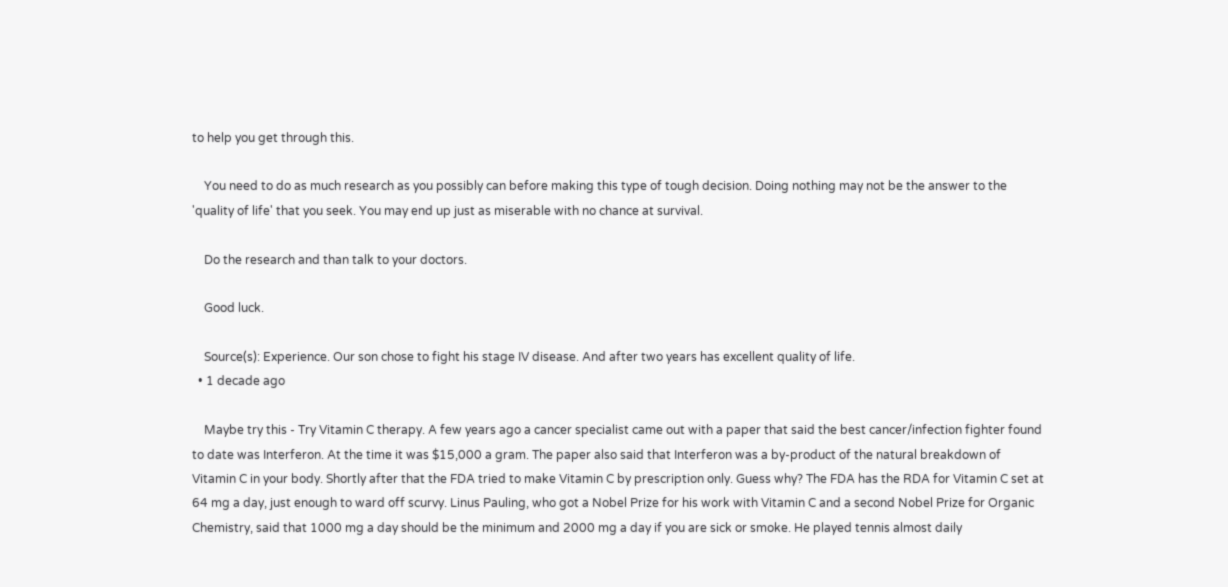to help you get through this.

    You need to do as much research as you possibly can before making this type of tough decision. Doing nothing may not be the answer to the 'quality of life' that you seek. You may end up just as miserable with no chance at survival.

    Do the research and than talk to your doctors.

    Good luck.

    Source(s): Experience. Our son chose to fight his stage IV disease. And after two years has excellent quality of life.
  • 1 decade ago

    Maybe try this - Try Vitamin C therapy. A few years ago a cancer specialist came out with a paper that said the best cancer/infection fighter found to date was Interferon. At the time it was $15,000 a gram. The paper also said that Interferon was a by-product of the natural breakdown of Vitamin C in your body. Shortly after that the FDA tried to make Vitamin C by prescription only. Guess why? The FDA has the RDA for Vitamin C set at 64 mg a day, just enough to ward off scurvy. Linus Pauling, who got a Nobel Prize for his work with Vitamin C and a second Nobel Prize for Organic Chemistry, said that 1000 mg a day should be the minimum and 2000 mg a day if you are sick or smoke. He played tennis almost daily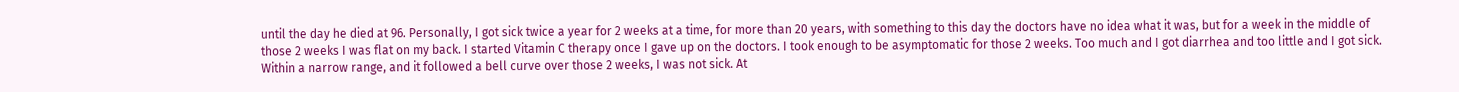until the day he died at 96. Personally, I got sick twice a year for 2 weeks at a time, for more than 20 years, with something to this day the doctors have no idea what it was, but for a week in the middle of those 2 weeks I was flat on my back. I started Vitamin C therapy once I gave up on the doctors. I took enough to be asymptomatic for those 2 weeks. Too much and I got diarrhea and too little and I got sick. Within a narrow range, and it followed a bell curve over those 2 weeks, I was not sick. At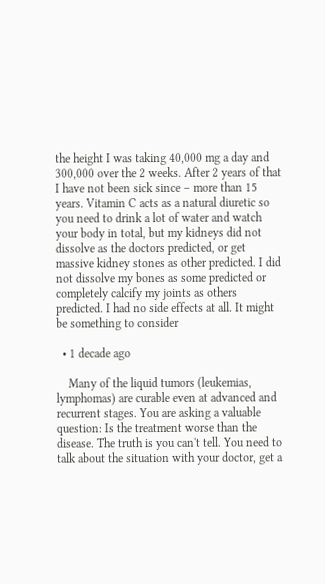the height I was taking 40,000 mg a day and 300,000 over the 2 weeks. After 2 years of that I have not been sick since – more than 15 years. Vitamin C acts as a natural diuretic so you need to drink a lot of water and watch your body in total, but my kidneys did not dissolve as the doctors predicted, or get massive kidney stones as other predicted. I did not dissolve my bones as some predicted or completely calcify my joints as others predicted. I had no side effects at all. It might be something to consider

  • 1 decade ago

    Many of the liquid tumors (leukemias, lymphomas) are curable even at advanced and recurrent stages. You are asking a valuable question: Is the treatment worse than the disease. The truth is you can't tell. You need to talk about the situation with your doctor, get a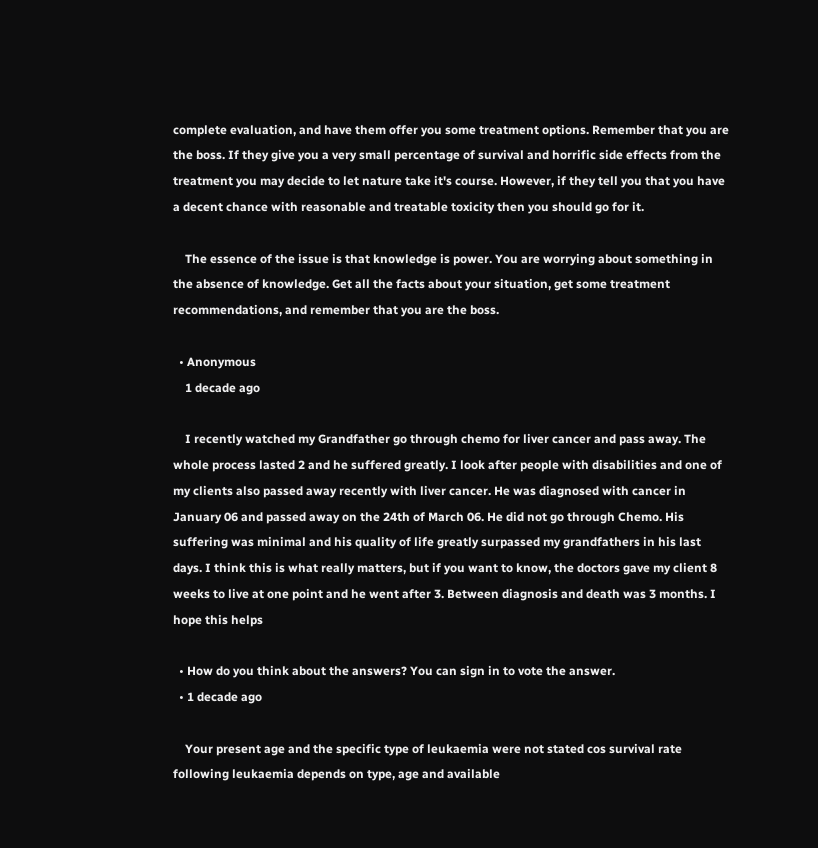complete evaluation, and have them offer you some treatment options. Remember that you are the boss. If they give you a very small percentage of survival and horrific side effects from the treatment you may decide to let nature take it's course. However, if they tell you that you have a decent chance with reasonable and treatable toxicity then you should go for it.

    The essence of the issue is that knowledge is power. You are worrying about something in the absence of knowledge. Get all the facts about your situation, get some treatment recommendations, and remember that you are the boss.

  • Anonymous
    1 decade ago

    I recently watched my Grandfather go through chemo for liver cancer and pass away. The whole process lasted 2 and he suffered greatly. I look after people with disabilities and one of my clients also passed away recently with liver cancer. He was diagnosed with cancer in January 06 and passed away on the 24th of March 06. He did not go through Chemo. His suffering was minimal and his quality of life greatly surpassed my grandfathers in his last days. I think this is what really matters, but if you want to know, the doctors gave my client 8 weeks to live at one point and he went after 3. Between diagnosis and death was 3 months. I hope this helps

  • How do you think about the answers? You can sign in to vote the answer.
  • 1 decade ago

    Your present age and the specific type of leukaemia were not stated cos survival rate following leukaemia depends on type, age and available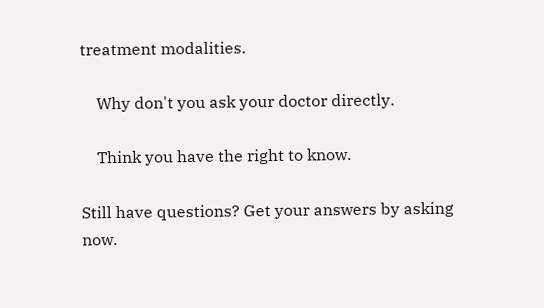treatment modalities.

    Why don't you ask your doctor directly.

    Think you have the right to know.

Still have questions? Get your answers by asking now.